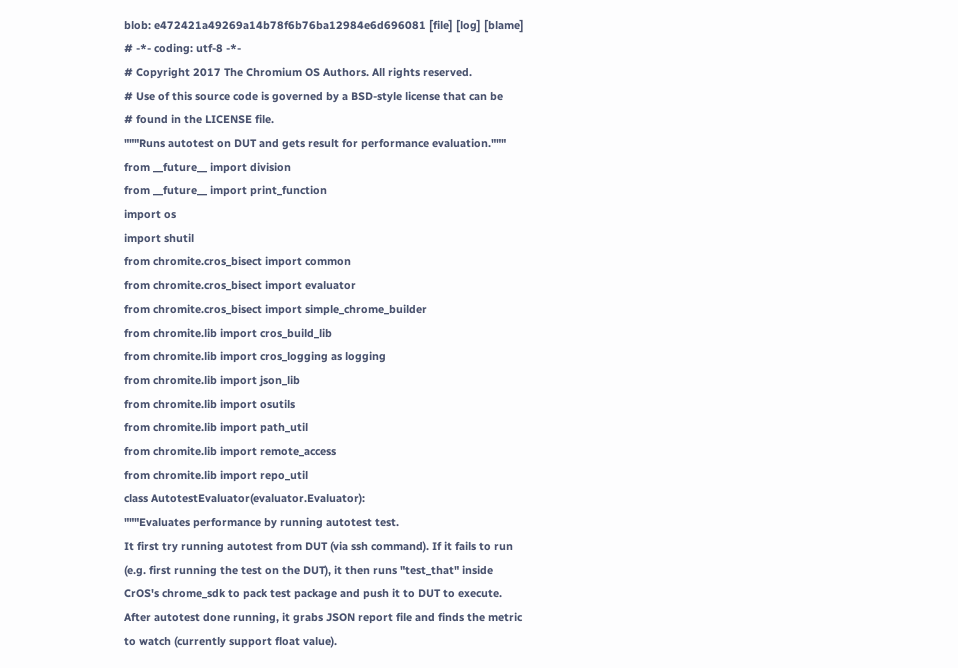blob: e472421a49269a14b78f6b76ba12984e6d696081 [file] [log] [blame]
# -*- coding: utf-8 -*-
# Copyright 2017 The Chromium OS Authors. All rights reserved.
# Use of this source code is governed by a BSD-style license that can be
# found in the LICENSE file.
"""Runs autotest on DUT and gets result for performance evaluation."""
from __future__ import division
from __future__ import print_function
import os
import shutil
from chromite.cros_bisect import common
from chromite.cros_bisect import evaluator
from chromite.cros_bisect import simple_chrome_builder
from chromite.lib import cros_build_lib
from chromite.lib import cros_logging as logging
from chromite.lib import json_lib
from chromite.lib import osutils
from chromite.lib import path_util
from chromite.lib import remote_access
from chromite.lib import repo_util
class AutotestEvaluator(evaluator.Evaluator):
"""Evaluates performance by running autotest test.
It first try running autotest from DUT (via ssh command). If it fails to run
(e.g. first running the test on the DUT), it then runs "test_that" inside
CrOS's chrome_sdk to pack test package and push it to DUT to execute.
After autotest done running, it grabs JSON report file and finds the metric
to watch (currently support float value).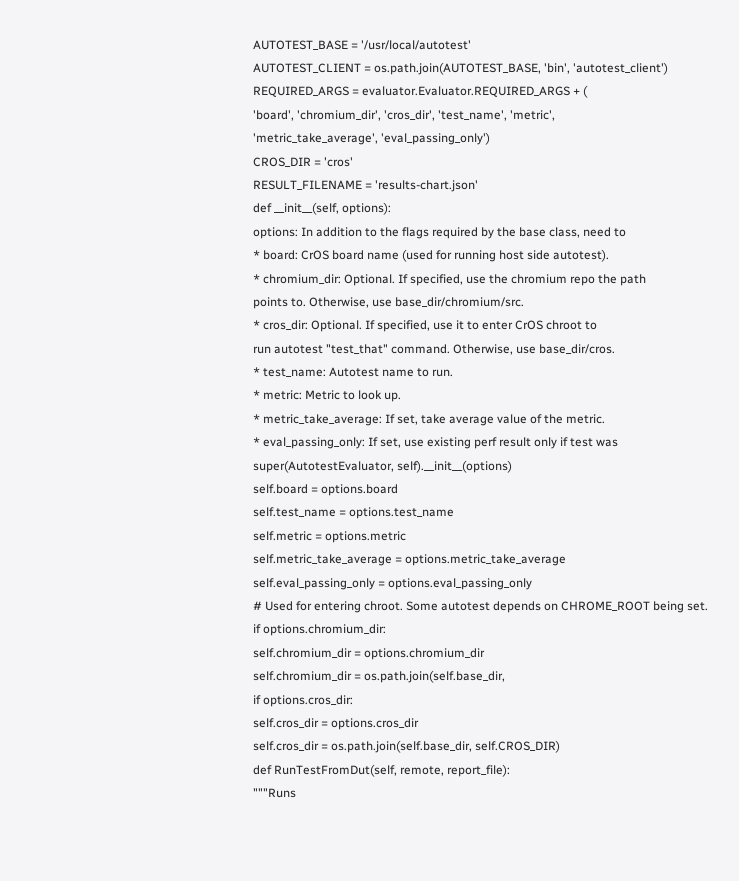AUTOTEST_BASE = '/usr/local/autotest'
AUTOTEST_CLIENT = os.path.join(AUTOTEST_BASE, 'bin', 'autotest_client')
REQUIRED_ARGS = evaluator.Evaluator.REQUIRED_ARGS + (
'board', 'chromium_dir', 'cros_dir', 'test_name', 'metric',
'metric_take_average', 'eval_passing_only')
CROS_DIR = 'cros'
RESULT_FILENAME = 'results-chart.json'
def __init__(self, options):
options: In addition to the flags required by the base class, need to
* board: CrOS board name (used for running host side autotest).
* chromium_dir: Optional. If specified, use the chromium repo the path
points to. Otherwise, use base_dir/chromium/src.
* cros_dir: Optional. If specified, use it to enter CrOS chroot to
run autotest "test_that" command. Otherwise, use base_dir/cros.
* test_name: Autotest name to run.
* metric: Metric to look up.
* metric_take_average: If set, take average value of the metric.
* eval_passing_only: If set, use existing perf result only if test was
super(AutotestEvaluator, self).__init__(options)
self.board = options.board
self.test_name = options.test_name
self.metric = options.metric
self.metric_take_average = options.metric_take_average
self.eval_passing_only = options.eval_passing_only
# Used for entering chroot. Some autotest depends on CHROME_ROOT being set.
if options.chromium_dir:
self.chromium_dir = options.chromium_dir
self.chromium_dir = os.path.join(self.base_dir,
if options.cros_dir:
self.cros_dir = options.cros_dir
self.cros_dir = os.path.join(self.base_dir, self.CROS_DIR)
def RunTestFromDut(self, remote, report_file):
"""Runs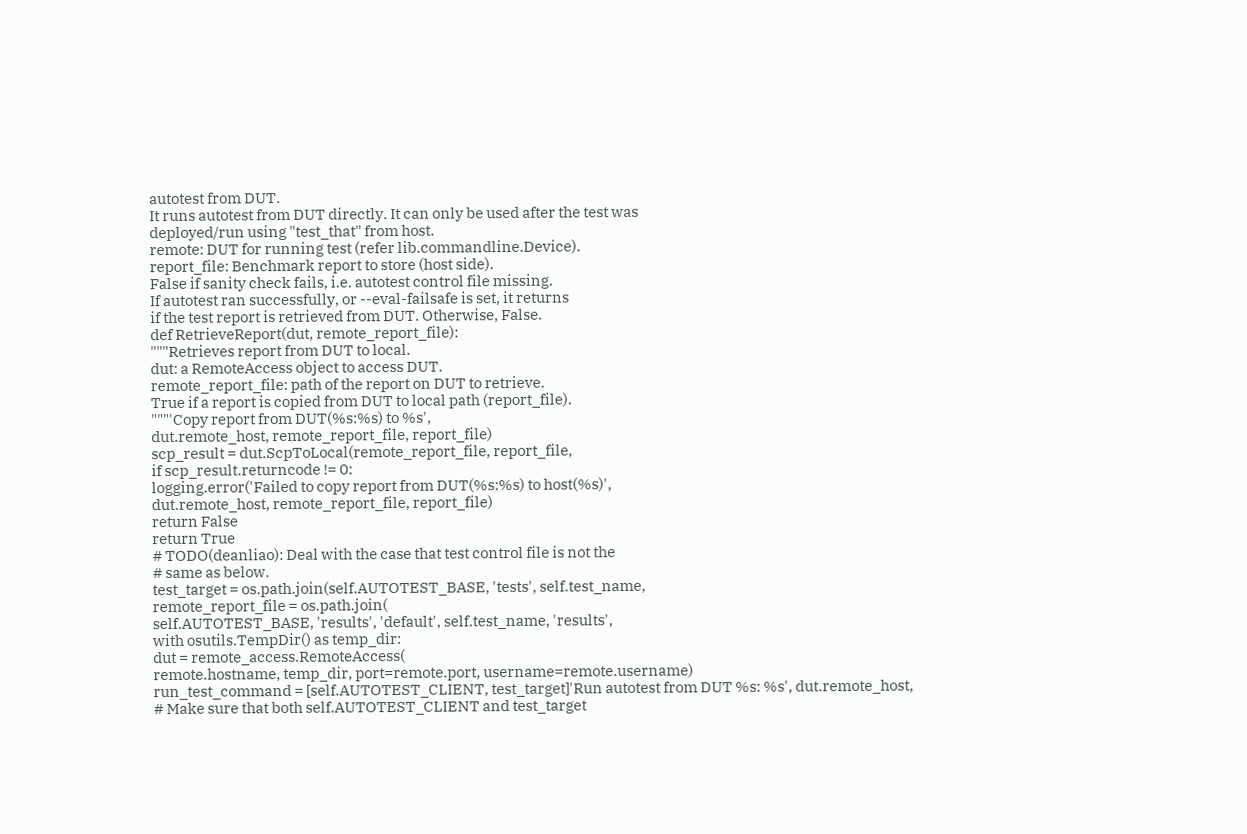autotest from DUT.
It runs autotest from DUT directly. It can only be used after the test was
deployed/run using "test_that" from host.
remote: DUT for running test (refer lib.commandline.Device).
report_file: Benchmark report to store (host side).
False if sanity check fails, i.e. autotest control file missing.
If autotest ran successfully, or --eval-failsafe is set, it returns
if the test report is retrieved from DUT. Otherwise, False.
def RetrieveReport(dut, remote_report_file):
"""Retrieves report from DUT to local.
dut: a RemoteAccess object to access DUT.
remote_report_file: path of the report on DUT to retrieve.
True if a report is copied from DUT to local path (report_file).
"""'Copy report from DUT(%s:%s) to %s',
dut.remote_host, remote_report_file, report_file)
scp_result = dut.ScpToLocal(remote_report_file, report_file,
if scp_result.returncode != 0:
logging.error('Failed to copy report from DUT(%s:%s) to host(%s)',
dut.remote_host, remote_report_file, report_file)
return False
return True
# TODO(deanliao): Deal with the case that test control file is not the
# same as below.
test_target = os.path.join(self.AUTOTEST_BASE, 'tests', self.test_name,
remote_report_file = os.path.join(
self.AUTOTEST_BASE, 'results', 'default', self.test_name, 'results',
with osutils.TempDir() as temp_dir:
dut = remote_access.RemoteAccess(
remote.hostname, temp_dir, port=remote.port, username=remote.username)
run_test_command = [self.AUTOTEST_CLIENT, test_target]'Run autotest from DUT %s: %s', dut.remote_host,
# Make sure that both self.AUTOTEST_CLIENT and test_target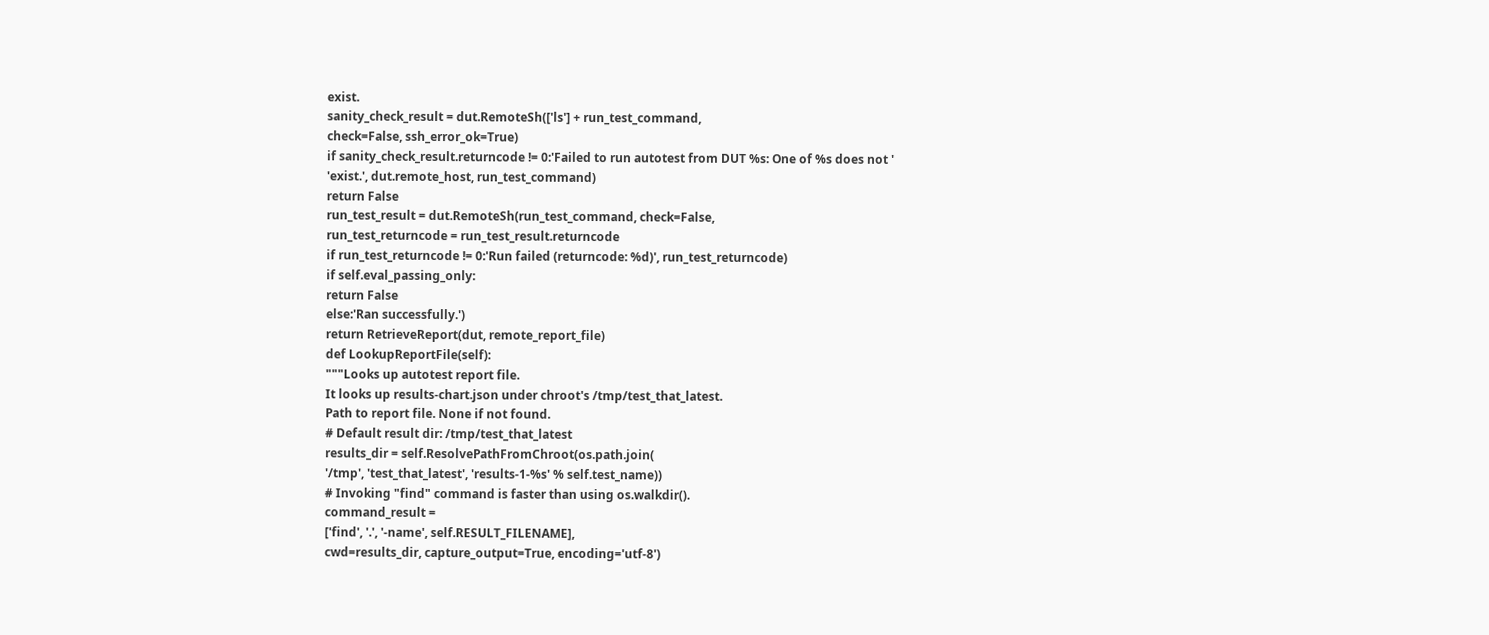exist.
sanity_check_result = dut.RemoteSh(['ls'] + run_test_command,
check=False, ssh_error_ok=True)
if sanity_check_result.returncode != 0:'Failed to run autotest from DUT %s: One of %s does not '
'exist.', dut.remote_host, run_test_command)
return False
run_test_result = dut.RemoteSh(run_test_command, check=False,
run_test_returncode = run_test_result.returncode
if run_test_returncode != 0:'Run failed (returncode: %d)', run_test_returncode)
if self.eval_passing_only:
return False
else:'Ran successfully.')
return RetrieveReport(dut, remote_report_file)
def LookupReportFile(self):
"""Looks up autotest report file.
It looks up results-chart.json under chroot's /tmp/test_that_latest.
Path to report file. None if not found.
# Default result dir: /tmp/test_that_latest
results_dir = self.ResolvePathFromChroot(os.path.join(
'/tmp', 'test_that_latest', 'results-1-%s' % self.test_name))
# Invoking "find" command is faster than using os.walkdir().
command_result =
['find', '.', '-name', self.RESULT_FILENAME],
cwd=results_dir, capture_output=True, encoding='utf-8')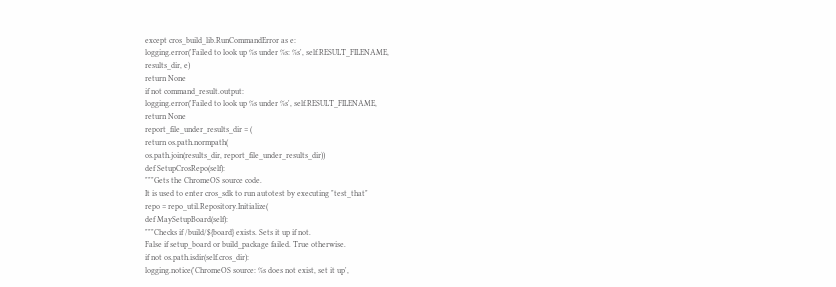except cros_build_lib.RunCommandError as e:
logging.error('Failed to look up %s under %s: %s', self.RESULT_FILENAME,
results_dir, e)
return None
if not command_result.output:
logging.error('Failed to look up %s under %s', self.RESULT_FILENAME,
return None
report_file_under_results_dir = (
return os.path.normpath(
os.path.join(results_dir, report_file_under_results_dir))
def SetupCrosRepo(self):
"""Gets the ChromeOS source code.
It is used to enter cros_sdk to run autotest by executing "test_that"
repo = repo_util.Repository.Initialize(
def MaySetupBoard(self):
"""Checks if /build/${board} exists. Sets it up if not.
False if setup_board or build_package failed. True otherwise.
if not os.path.isdir(self.cros_dir):
logging.notice('ChromeOS source: %s does not exist, set it up',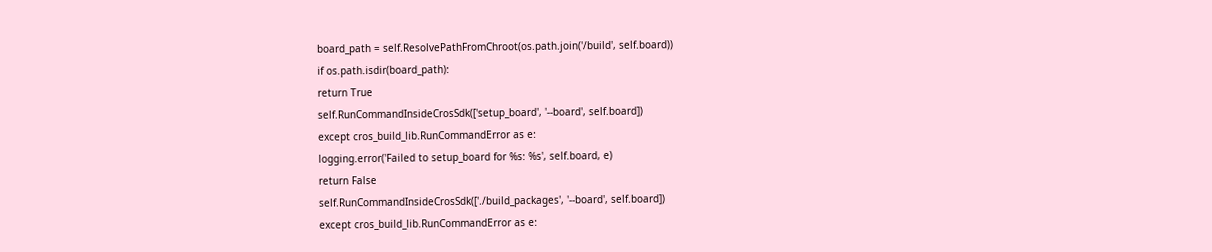board_path = self.ResolvePathFromChroot(os.path.join('/build', self.board))
if os.path.isdir(board_path):
return True
self.RunCommandInsideCrosSdk(['setup_board', '--board', self.board])
except cros_build_lib.RunCommandError as e:
logging.error('Failed to setup_board for %s: %s', self.board, e)
return False
self.RunCommandInsideCrosSdk(['./build_packages', '--board', self.board])
except cros_build_lib.RunCommandError as e: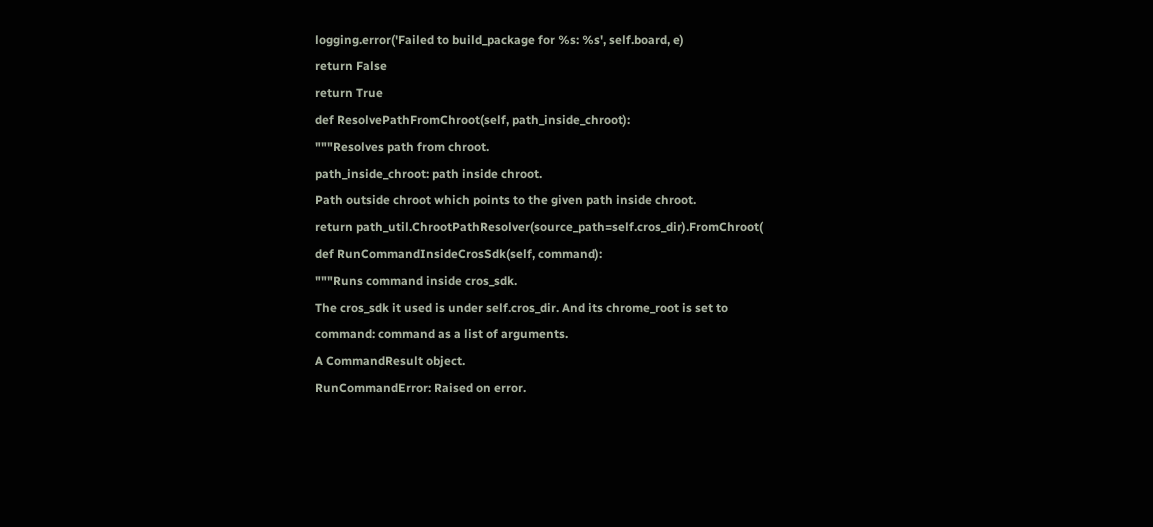logging.error('Failed to build_package for %s: %s', self.board, e)
return False
return True
def ResolvePathFromChroot(self, path_inside_chroot):
"""Resolves path from chroot.
path_inside_chroot: path inside chroot.
Path outside chroot which points to the given path inside chroot.
return path_util.ChrootPathResolver(source_path=self.cros_dir).FromChroot(
def RunCommandInsideCrosSdk(self, command):
"""Runs command inside cros_sdk.
The cros_sdk it used is under self.cros_dir. And its chrome_root is set to
command: command as a list of arguments.
A CommandResult object.
RunCommandError: Raised on error.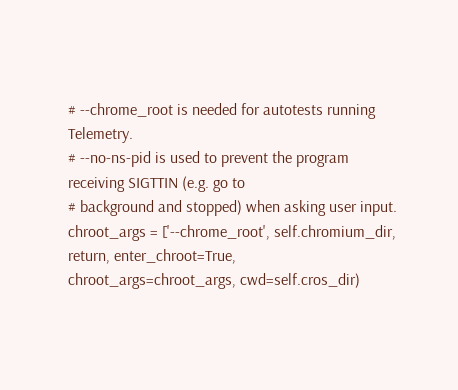# --chrome_root is needed for autotests running Telemetry.
# --no-ns-pid is used to prevent the program receiving SIGTTIN (e.g. go to
# background and stopped) when asking user input.
chroot_args = ['--chrome_root', self.chromium_dir,
return, enter_chroot=True,
chroot_args=chroot_args, cwd=self.cros_dir)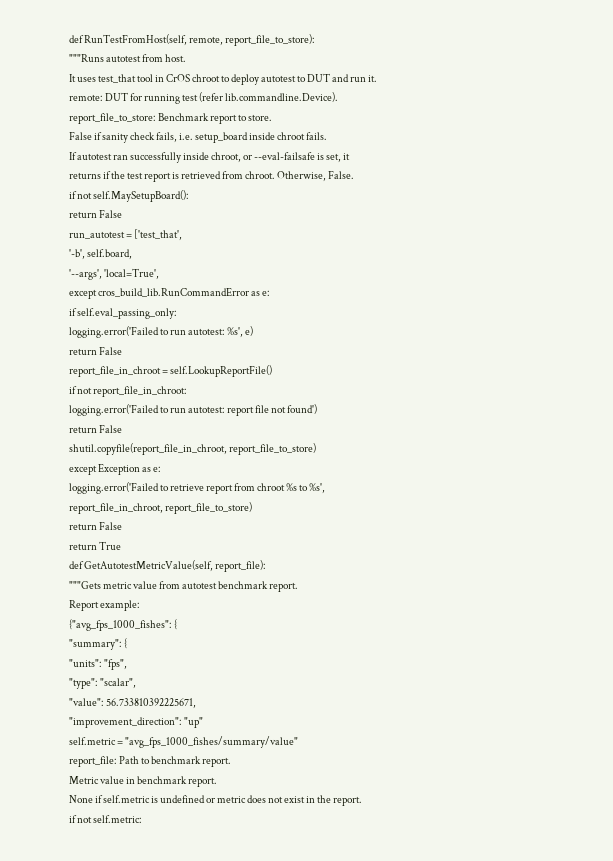def RunTestFromHost(self, remote, report_file_to_store):
"""Runs autotest from host.
It uses test_that tool in CrOS chroot to deploy autotest to DUT and run it.
remote: DUT for running test (refer lib.commandline.Device).
report_file_to_store: Benchmark report to store.
False if sanity check fails, i.e. setup_board inside chroot fails.
If autotest ran successfully inside chroot, or --eval-failsafe is set, it
returns if the test report is retrieved from chroot. Otherwise, False.
if not self.MaySetupBoard():
return False
run_autotest = ['test_that',
'-b', self.board,
'--args', 'local=True',
except cros_build_lib.RunCommandError as e:
if self.eval_passing_only:
logging.error('Failed to run autotest: %s', e)
return False
report_file_in_chroot = self.LookupReportFile()
if not report_file_in_chroot:
logging.error('Failed to run autotest: report file not found')
return False
shutil.copyfile(report_file_in_chroot, report_file_to_store)
except Exception as e:
logging.error('Failed to retrieve report from chroot %s to %s',
report_file_in_chroot, report_file_to_store)
return False
return True
def GetAutotestMetricValue(self, report_file):
"""Gets metric value from autotest benchmark report.
Report example:
{"avg_fps_1000_fishes": {
"summary": {
"units": "fps",
"type": "scalar",
"value": 56.733810392225671,
"improvement_direction": "up"
self.metric = "avg_fps_1000_fishes/summary/value"
report_file: Path to benchmark report.
Metric value in benchmark report.
None if self.metric is undefined or metric does not exist in the report.
if not self.metric: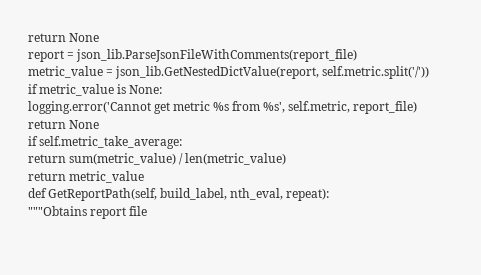return None
report = json_lib.ParseJsonFileWithComments(report_file)
metric_value = json_lib.GetNestedDictValue(report, self.metric.split('/'))
if metric_value is None:
logging.error('Cannot get metric %s from %s', self.metric, report_file)
return None
if self.metric_take_average:
return sum(metric_value) / len(metric_value)
return metric_value
def GetReportPath(self, build_label, nth_eval, repeat):
"""Obtains report file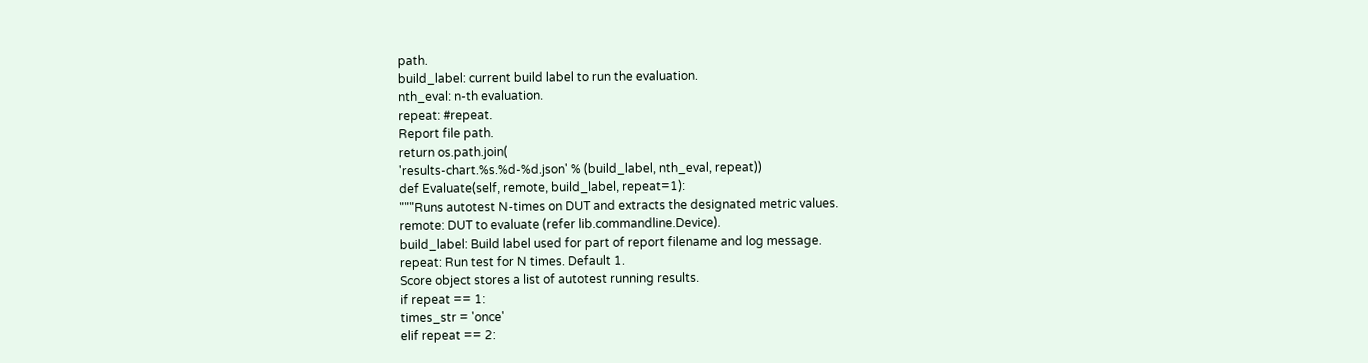path.
build_label: current build label to run the evaluation.
nth_eval: n-th evaluation.
repeat: #repeat.
Report file path.
return os.path.join(
'results-chart.%s.%d-%d.json' % (build_label, nth_eval, repeat))
def Evaluate(self, remote, build_label, repeat=1):
"""Runs autotest N-times on DUT and extracts the designated metric values.
remote: DUT to evaluate (refer lib.commandline.Device).
build_label: Build label used for part of report filename and log message.
repeat: Run test for N times. Default 1.
Score object stores a list of autotest running results.
if repeat == 1:
times_str = 'once'
elif repeat == 2: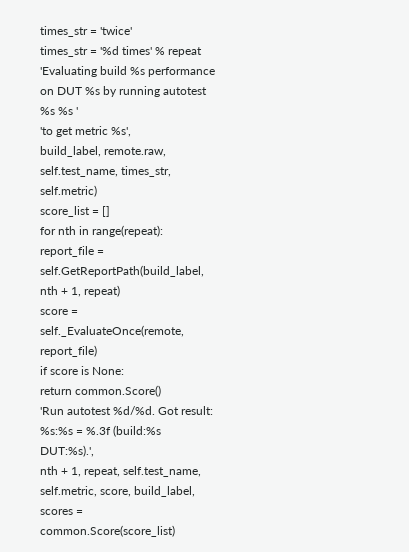times_str = 'twice'
times_str = '%d times' % repeat
'Evaluating build %s performance on DUT %s by running autotest %s %s '
'to get metric %s',
build_label, remote.raw, self.test_name, times_str, self.metric)
score_list = []
for nth in range(repeat):
report_file = self.GetReportPath(build_label, nth + 1, repeat)
score = self._EvaluateOnce(remote, report_file)
if score is None:
return common.Score()
'Run autotest %d/%d. Got result: %s:%s = %.3f (build:%s DUT:%s).',
nth + 1, repeat, self.test_name, self.metric, score, build_label,
scores = common.Score(score_list)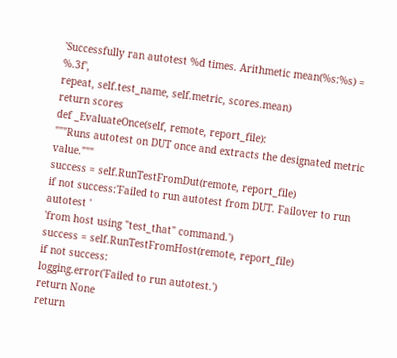'Successfully ran autotest %d times. Arithmetic mean(%s:%s) = %.3f',
repeat, self.test_name, self.metric, scores.mean)
return scores
def _EvaluateOnce(self, remote, report_file):
"""Runs autotest on DUT once and extracts the designated metric value."""
success = self.RunTestFromDut(remote, report_file)
if not success:'Failed to run autotest from DUT. Failover to run autotest '
'from host using "test_that" command.')
success = self.RunTestFromHost(remote, report_file)
if not success:
logging.error('Failed to run autotest.')
return None
return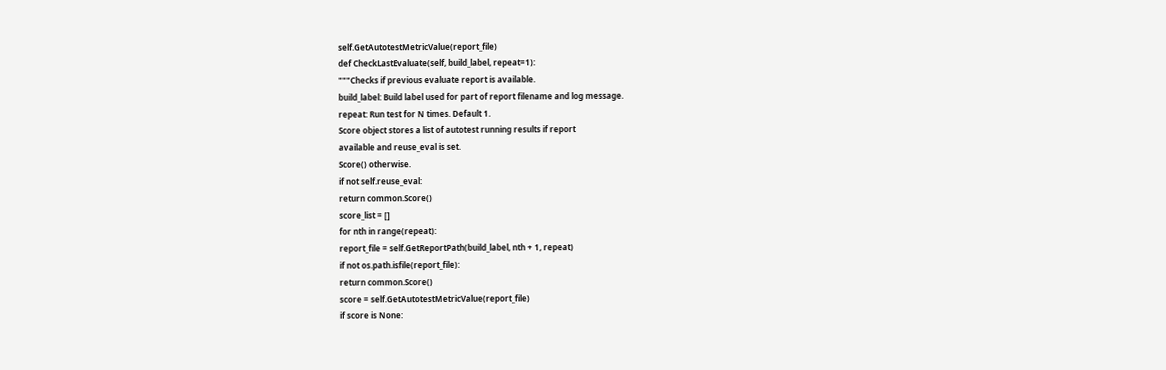self.GetAutotestMetricValue(report_file)
def CheckLastEvaluate(self, build_label, repeat=1):
"""Checks if previous evaluate report is available.
build_label: Build label used for part of report filename and log message.
repeat: Run test for N times. Default 1.
Score object stores a list of autotest running results if report
available and reuse_eval is set.
Score() otherwise.
if not self.reuse_eval:
return common.Score()
score_list = []
for nth in range(repeat):
report_file = self.GetReportPath(build_label, nth + 1, repeat)
if not os.path.isfile(report_file):
return common.Score()
score = self.GetAutotestMetricValue(report_file)
if score is None: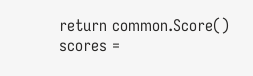return common.Score()
scores =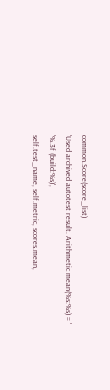common.Score(score_list)
'Used archived autotest result. Arithmetic mean(%s:%s) = '
'%.3f (build:%s)',
self.test_name, self.metric, scores.mean,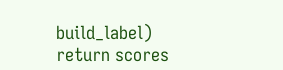build_label)
return scores